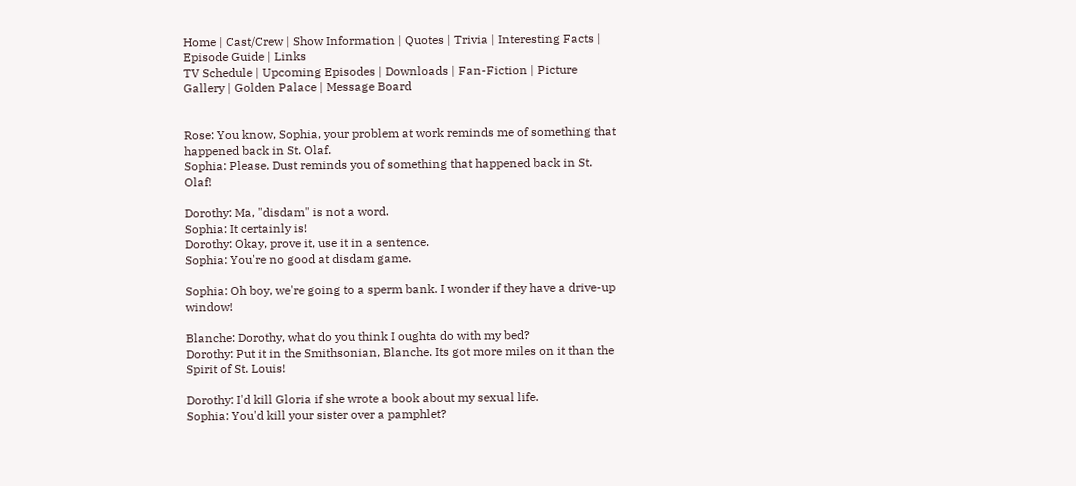Home | Cast/Crew | Show Information | Quotes | Trivia | Interesting Facts | Episode Guide | Links
TV Schedule | Upcoming Episodes | Downloads | Fan-Fiction | Picture Gallery | Golden Palace | Message Board


Rose: You know, Sophia, your problem at work reminds me of something that happened back in St. Olaf.
Sophia: Please. Dust reminds you of something that happened back in St. Olaf!

Dorothy: Ma, "disdam" is not a word.
Sophia: It certainly is!
Dorothy: Okay, prove it, use it in a sentence.
Sophia: You're no good at disdam game.

Sophia: Oh boy, we're going to a sperm bank. I wonder if they have a drive-up window!

Blanche: Dorothy, what do you think I oughta do with my bed?
Dorothy: Put it in the Smithsonian, Blanche. Its got more miles on it than the Spirit of St. Louis!

Dorothy: I'd kill Gloria if she wrote a book about my sexual life.
Sophia: You'd kill your sister over a pamphlet?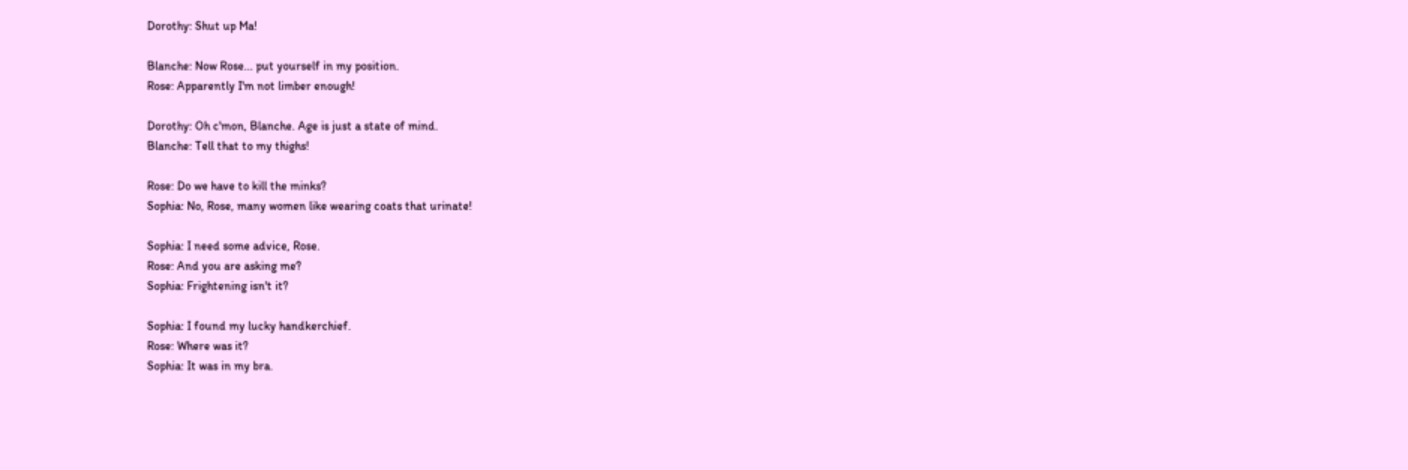Dorothy: Shut up Ma!

Blanche: Now Rose... put yourself in my position.
Rose: Apparently I'm not limber enough!

Dorothy: Oh c'mon, Blanche. Age is just a state of mind.
Blanche: Tell that to my thighs!

Rose: Do we have to kill the minks?
Sophia: No, Rose, many women like wearing coats that urinate!

Sophia: I need some advice, Rose.
Rose: And you are asking me?
Sophia: Frightening isn't it?

Sophia: I found my lucky handkerchief.
Rose: Where was it?
Sophia: It was in my bra.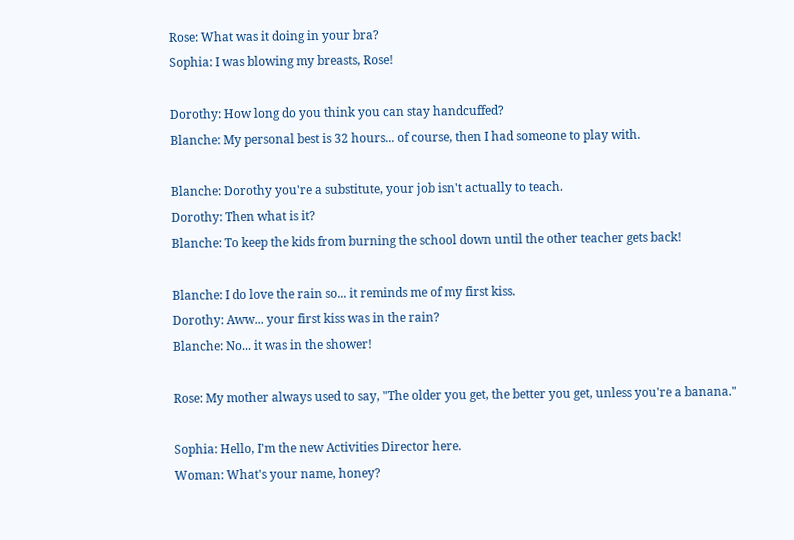Rose: What was it doing in your bra?
Sophia: I was blowing my breasts, Rose!

Dorothy: How long do you think you can stay handcuffed?
Blanche: My personal best is 32 hours... of course, then I had someone to play with.

Blanche: Dorothy you're a substitute, your job isn't actually to teach.
Dorothy: Then what is it?
Blanche: To keep the kids from burning the school down until the other teacher gets back!

Blanche: I do love the rain so... it reminds me of my first kiss.
Dorothy: Aww... your first kiss was in the rain?
Blanche: No... it was in the shower!

Rose: My mother always used to say, "The older you get, the better you get, unless you're a banana."

Sophia: Hello, I'm the new Activities Director here.
Woman: What's your name, honey?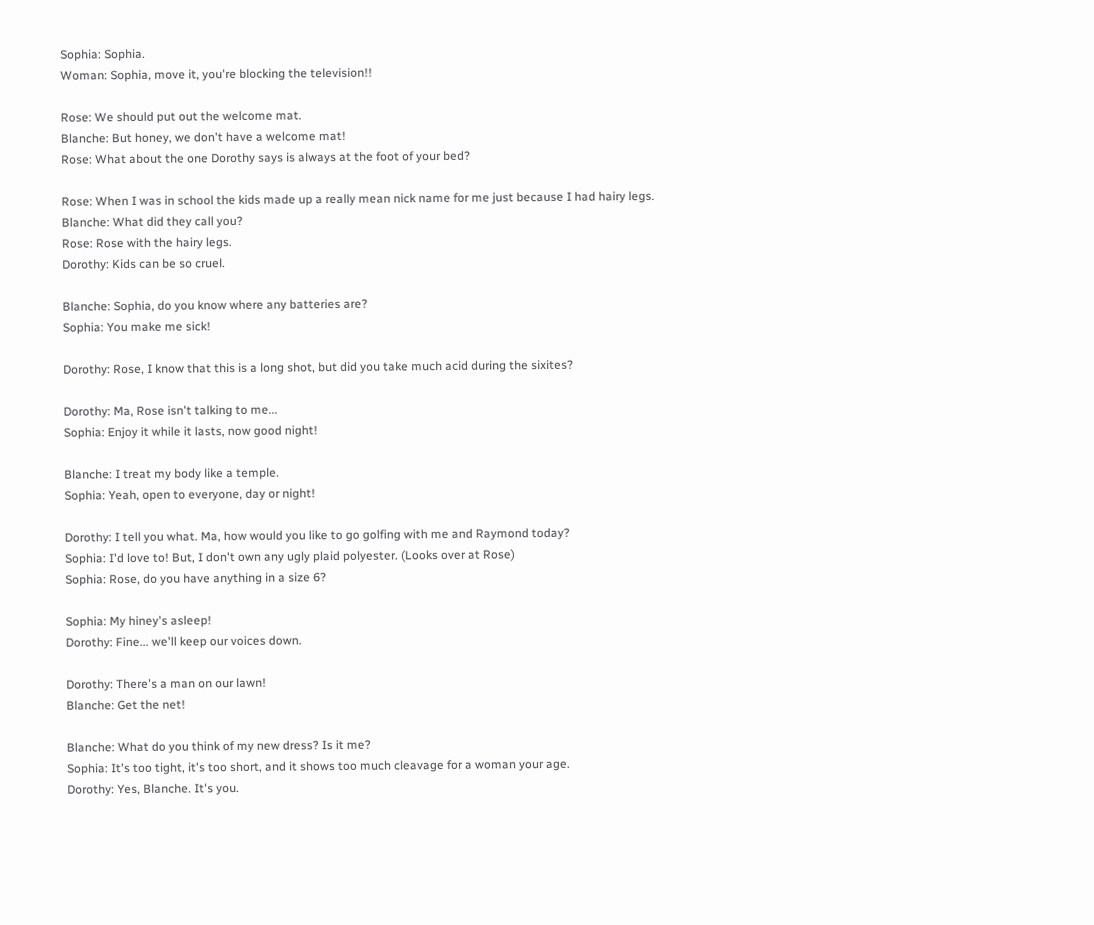Sophia: Sophia.
Woman: Sophia, move it, you're blocking the television!!

Rose: We should put out the welcome mat.
Blanche: But honey, we don't have a welcome mat!
Rose: What about the one Dorothy says is always at the foot of your bed?

Rose: When I was in school the kids made up a really mean nick name for me just because I had hairy legs.
Blanche: What did they call you?
Rose: Rose with the hairy legs.
Dorothy: Kids can be so cruel.

Blanche: Sophia, do you know where any batteries are?
Sophia: You make me sick!

Dorothy: Rose, I know that this is a long shot, but did you take much acid during the sixites?

Dorothy: Ma, Rose isn't talking to me...
Sophia: Enjoy it while it lasts, now good night!

Blanche: I treat my body like a temple.
Sophia: Yeah, open to everyone, day or night!

Dorothy: I tell you what. Ma, how would you like to go golfing with me and Raymond today?
Sophia: I'd love to! But, I don't own any ugly plaid polyester. (Looks over at Rose)
Sophia: Rose, do you have anything in a size 6?

Sophia: My hiney's asleep!
Dorothy: Fine... we'll keep our voices down.

Dorothy: There's a man on our lawn!
Blanche: Get the net!

Blanche: What do you think of my new dress? Is it me?
Sophia: It's too tight, it's too short, and it shows too much cleavage for a woman your age.
Dorothy: Yes, Blanche. It's you.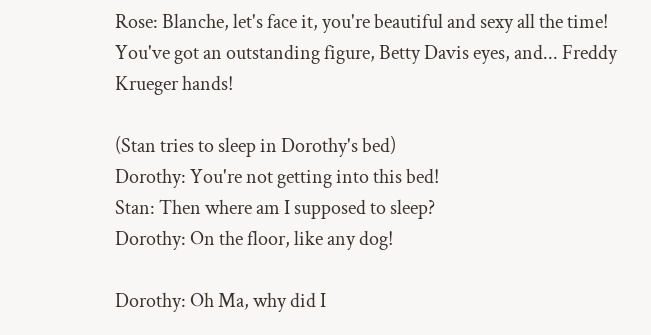Rose: Blanche, let's face it, you're beautiful and sexy all the time! You've got an outstanding figure, Betty Davis eyes, and... Freddy Krueger hands!

(Stan tries to sleep in Dorothy's bed)
Dorothy: You're not getting into this bed!
Stan: Then where am I supposed to sleep?
Dorothy: On the floor, like any dog!

Dorothy: Oh Ma, why did I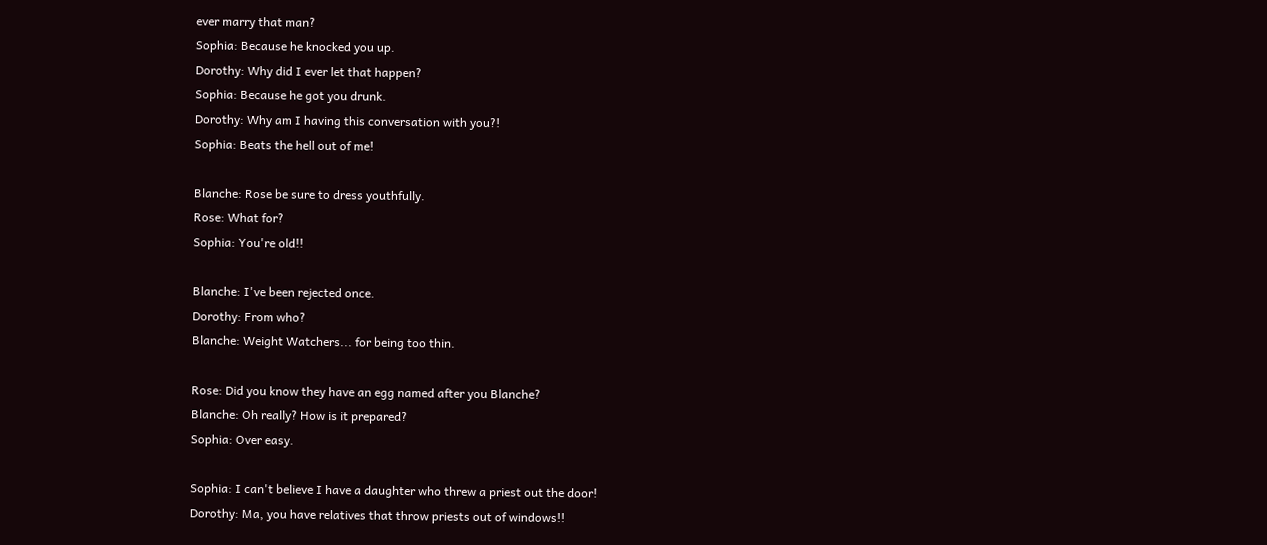ever marry that man?
Sophia: Because he knocked you up.
Dorothy: Why did I ever let that happen?
Sophia: Because he got you drunk.
Dorothy: Why am I having this conversation with you?!
Sophia: Beats the hell out of me!

Blanche: Rose be sure to dress youthfully.
Rose: What for?
Sophia: You're old!!

Blanche: I've been rejected once.
Dorothy: From who?
Blanche: Weight Watchers... for being too thin.

Rose: Did you know they have an egg named after you Blanche?
Blanche: Oh really? How is it prepared?
Sophia: Over easy.

Sophia: I can't believe I have a daughter who threw a priest out the door!
Dorothy: Ma, you have relatives that throw priests out of windows!!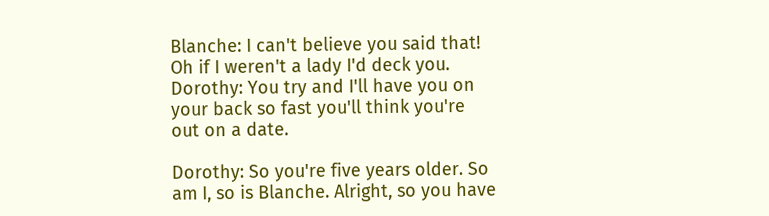Blanche: I can't believe you said that! Oh if I weren't a lady I'd deck you.
Dorothy: You try and I'll have you on your back so fast you'll think you're out on a date.

Dorothy: So you're five years older. So am I, so is Blanche. Alright, so you have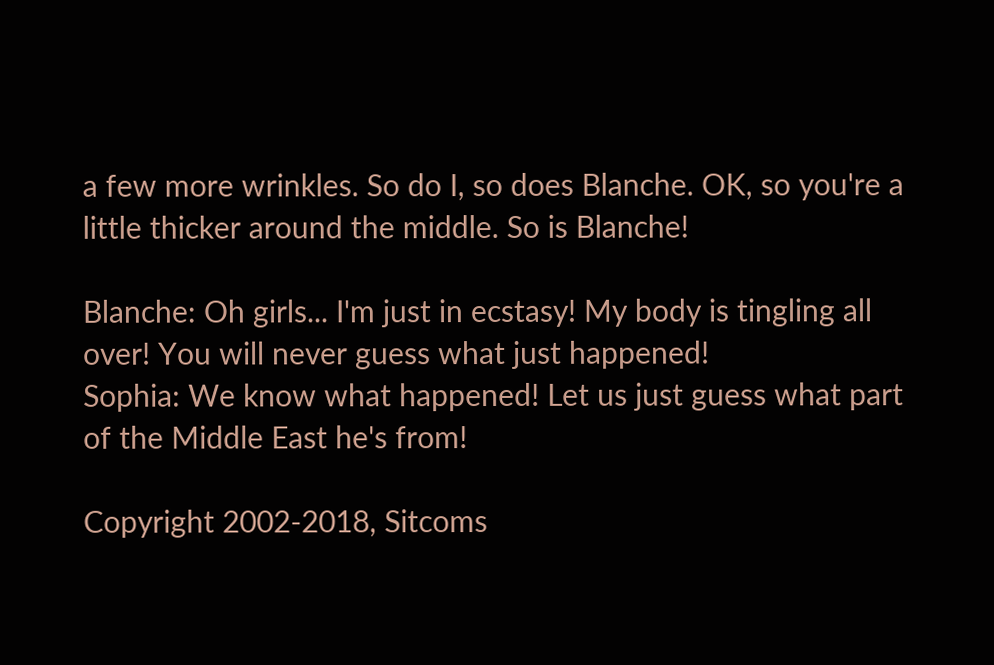a few more wrinkles. So do I, so does Blanche. OK, so you're a little thicker around the middle. So is Blanche!

Blanche: Oh girls... I'm just in ecstasy! My body is tingling all over! You will never guess what just happened!
Sophia: We know what happened! Let us just guess what part of the Middle East he's from!

Copyright 2002-2018, Sitcoms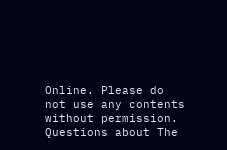Online. Please do not use any contents without permission.
Questions about The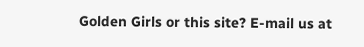Golden Girls or this site? E-mail us at